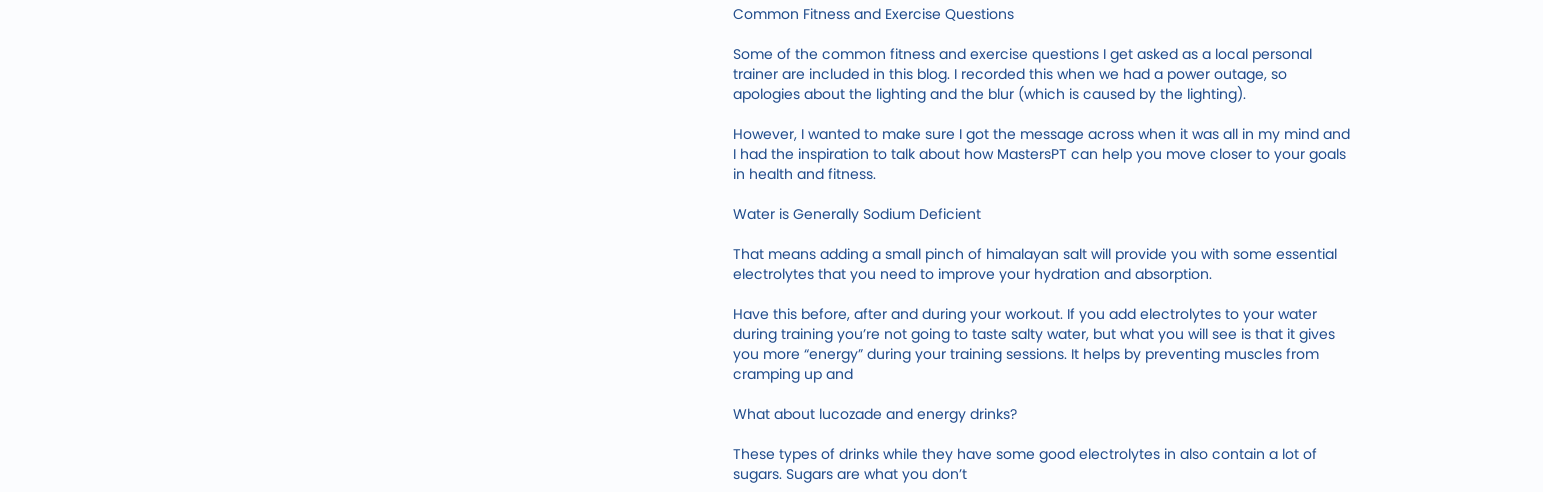Common Fitness and Exercise Questions

Some of the common fitness and exercise questions I get asked as a local personal trainer are included in this blog. I recorded this when we had a power outage, so apologies about the lighting and the blur (which is caused by the lighting).

However, I wanted to make sure I got the message across when it was all in my mind and I had the inspiration to talk about how MastersPT can help you move closer to your goals in health and fitness.

Water is Generally Sodium Deficient

That means adding a small pinch of himalayan salt will provide you with some essential electrolytes that you need to improve your hydration and absorption.

Have this before, after and during your workout. If you add electrolytes to your water during training you’re not going to taste salty water, but what you will see is that it gives you more “energy” during your training sessions. It helps by preventing muscles from cramping up and

What about lucozade and energy drinks?

These types of drinks while they have some good electrolytes in also contain a lot of sugars. Sugars are what you don’t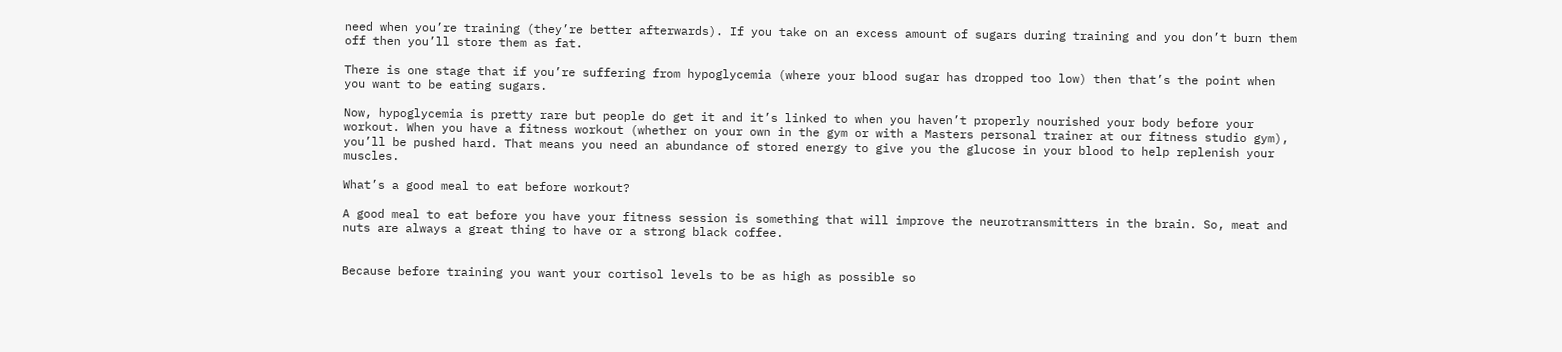need when you’re training (they’re better afterwards). If you take on an excess amount of sugars during training and you don’t burn them off then you’ll store them as fat.

There is one stage that if you’re suffering from hypoglycemia (where your blood sugar has dropped too low) then that’s the point when you want to be eating sugars.

Now, hypoglycemia is pretty rare but people do get it and it’s linked to when you haven’t properly nourished your body before your workout. When you have a fitness workout (whether on your own in the gym or with a Masters personal trainer at our fitness studio gym), you’ll be pushed hard. That means you need an abundance of stored energy to give you the glucose in your blood to help replenish your muscles.

What’s a good meal to eat before workout?

A good meal to eat before you have your fitness session is something that will improve the neurotransmitters in the brain. So, meat and nuts are always a great thing to have or a strong black coffee.


Because before training you want your cortisol levels to be as high as possible so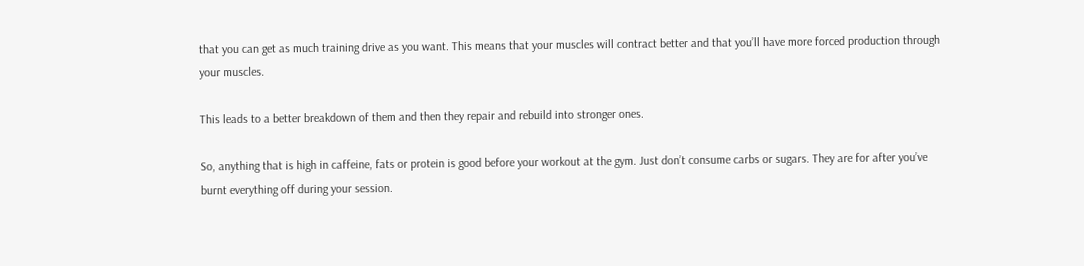that you can get as much training drive as you want. This means that your muscles will contract better and that you’ll have more forced production through your muscles.

This leads to a better breakdown of them and then they repair and rebuild into stronger ones.

So, anything that is high in caffeine, fats or protein is good before your workout at the gym. Just don’t consume carbs or sugars. They are for after you’ve burnt everything off during your session.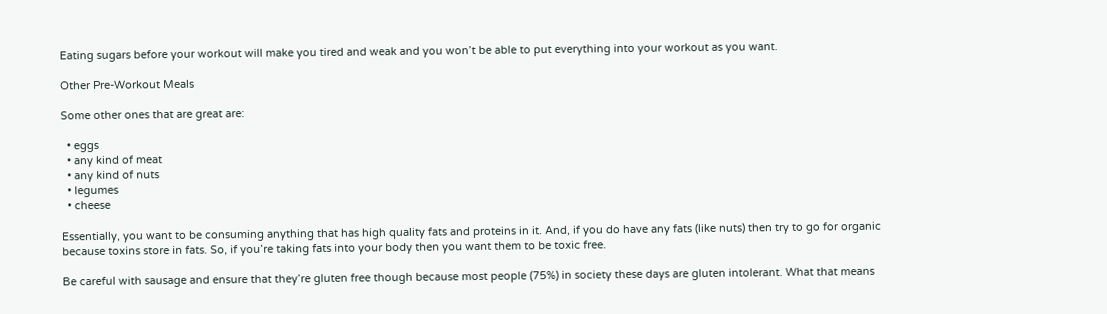Eating sugars before your workout will make you tired and weak and you won’t be able to put everything into your workout as you want.

Other Pre-Workout Meals

Some other ones that are great are:

  • eggs
  • any kind of meat
  • any kind of nuts
  • legumes
  • cheese

Essentially, you want to be consuming anything that has high quality fats and proteins in it. And, if you do have any fats (like nuts) then try to go for organic because toxins store in fats. So, if you’re taking fats into your body then you want them to be toxic free.

Be careful with sausage and ensure that they’re gluten free though because most people (75%) in society these days are gluten intolerant. What that means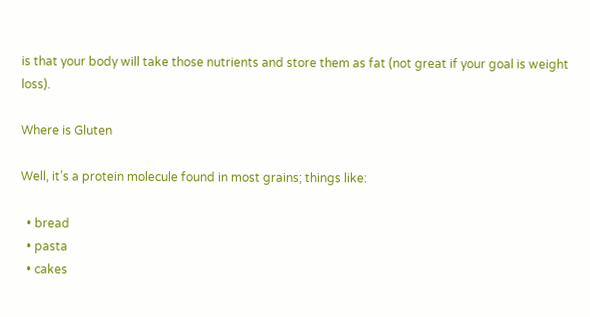is that your body will take those nutrients and store them as fat (not great if your goal is weight loss).

Where is Gluten

Well, it’s a protein molecule found in most grains; things like:

  • bread
  • pasta
  • cakes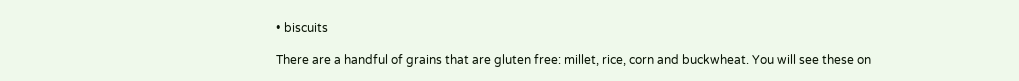• biscuits

There are a handful of grains that are gluten free: millet, rice, corn and buckwheat. You will see these on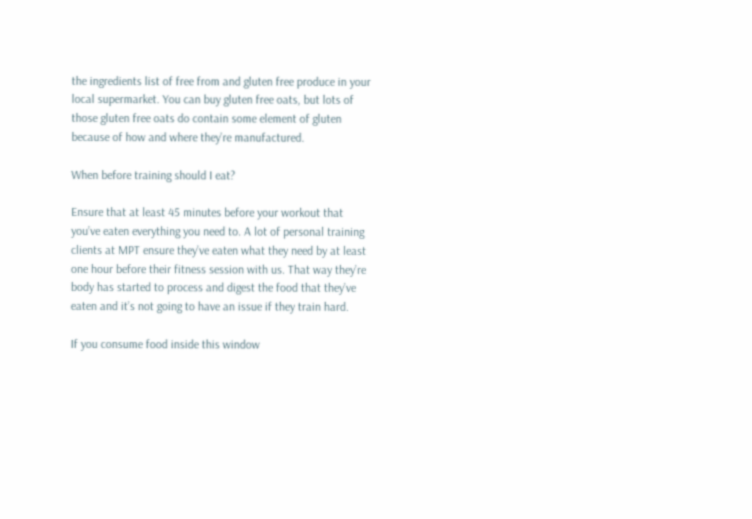the ingredients list of free from and gluten free produce in your local supermarket. You can buy gluten free oats, but lots of those gluten free oats do contain some element of gluten because of how and where they’re manufactured.

When before training should I eat?

Ensure that at least 45 minutes before your workout that you’ve eaten everything you need to. A lot of personal training clients at MPT ensure they’ve eaten what they need by at least one hour before their fitness session with us. That way they’re body has started to process and digest the food that they’ve eaten and it’s not going to have an issue if they train hard.

If you consume food inside this window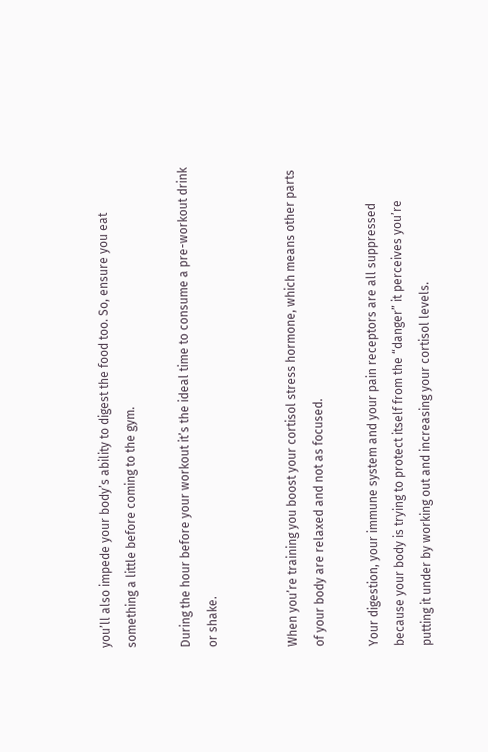you’ll also impede your body’s ability to digest the food too. So, ensure you eat something a little before coming to the gym.

During the hour before your workout it’s the ideal time to consume a pre-workout drink or shake.


When you’re training you boost your cortisol stress hormone, which means other parts of your body are relaxed and not as focused.

Your digestion, your immune system and your pain receptors are all suppressed because your body is trying to protect itself from the “danger” it perceives you’re putting it under by working out and increasing your cortisol levels.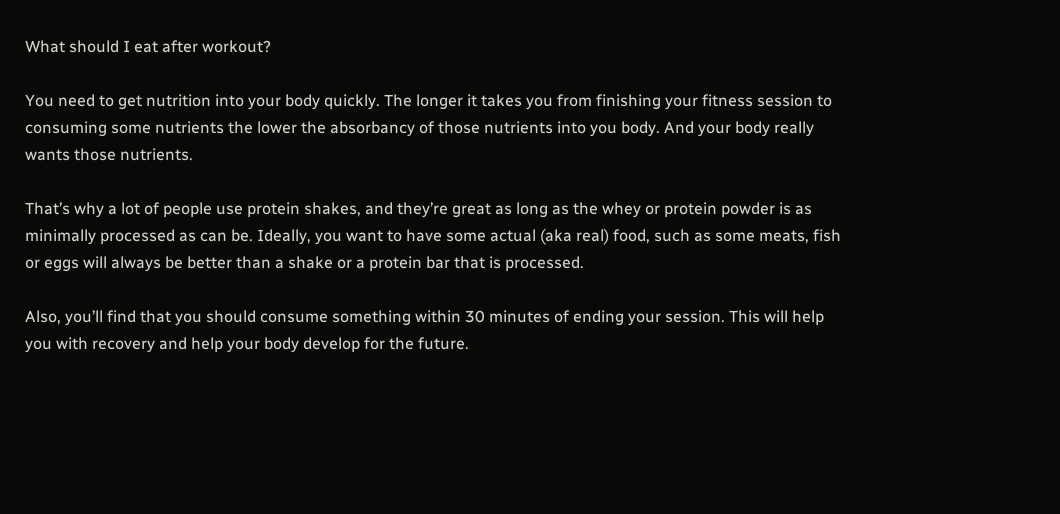What should I eat after workout?

You need to get nutrition into your body quickly. The longer it takes you from finishing your fitness session to consuming some nutrients the lower the absorbancy of those nutrients into you body. And your body really wants those nutrients.

That’s why a lot of people use protein shakes, and they’re great as long as the whey or protein powder is as minimally processed as can be. Ideally, you want to have some actual (aka real) food, such as some meats, fish or eggs will always be better than a shake or a protein bar that is processed.

Also, you’ll find that you should consume something within 30 minutes of ending your session. This will help you with recovery and help your body develop for the future.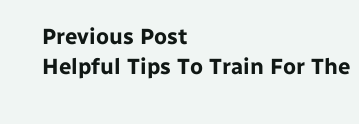Previous Post
Helpful Tips To Train For The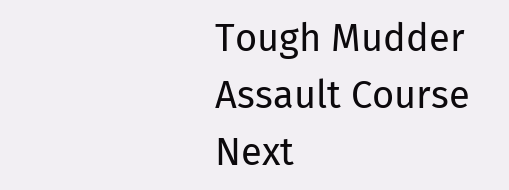Tough Mudder Assault Course
Next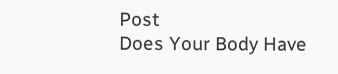Post
Does Your Body Have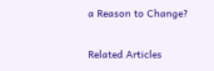a Reason to Change?

Related Articles